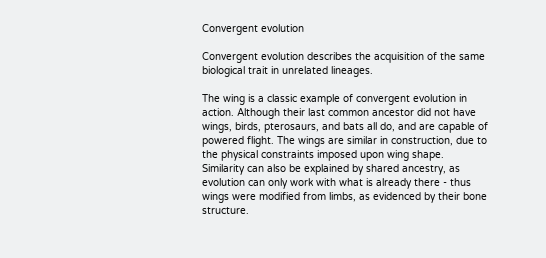Convergent evolution

Convergent evolution describes the acquisition of the same biological trait in unrelated lineages.

The wing is a classic example of convergent evolution in action. Although their last common ancestor did not have wings, birds, pterosaurs, and bats all do, and are capable of powered flight. The wings are similar in construction, due to the physical constraints imposed upon wing shape. Similarity can also be explained by shared ancestry, as evolution can only work with what is already there - thus wings were modified from limbs, as evidenced by their bone structure.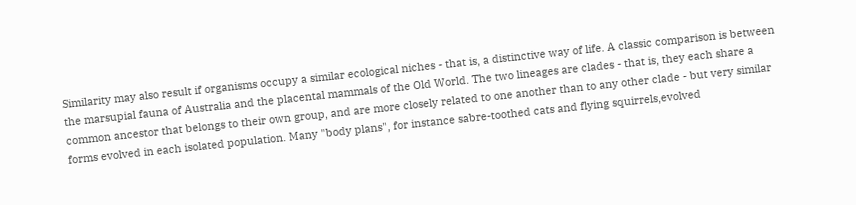Similarity may also result if organisms occupy a similar ecological niches - that is, a distinctive way of life. A classic comparison is between the marsupial fauna of Australia and the placental mammals of the Old World. The two lineages are clades - that is, they each share a common ancestor that belongs to their own group, and are more closely related to one another than to any other clade - but very similar forms evolved in each isolated population. Many "body plans", for instance sabre-toothed cats and flying squirrels,evolved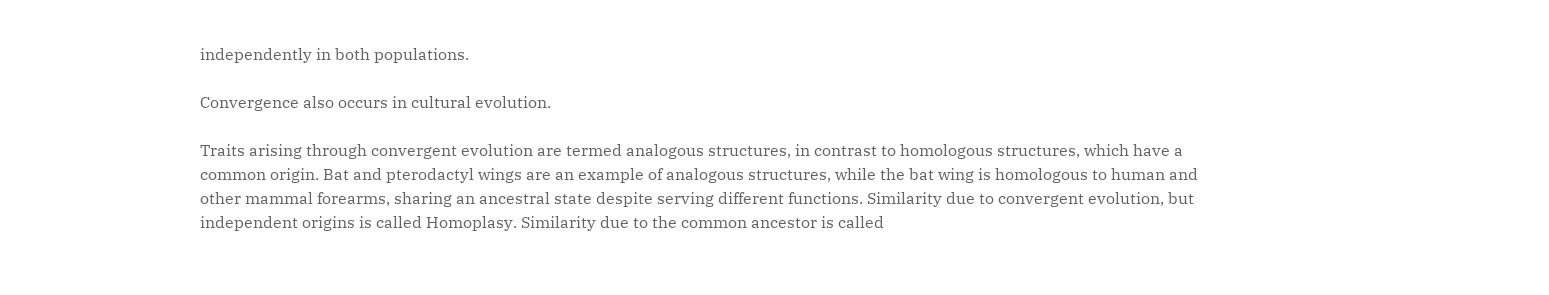independently in both populations.

Convergence also occurs in cultural evolution.

Traits arising through convergent evolution are termed analogous structures, in contrast to homologous structures, which have a common origin. Bat and pterodactyl wings are an example of analogous structures, while the bat wing is homologous to human and other mammal forearms, sharing an ancestral state despite serving different functions. Similarity due to convergent evolution, but independent origins is called Homoplasy. Similarity due to the common ancestor is called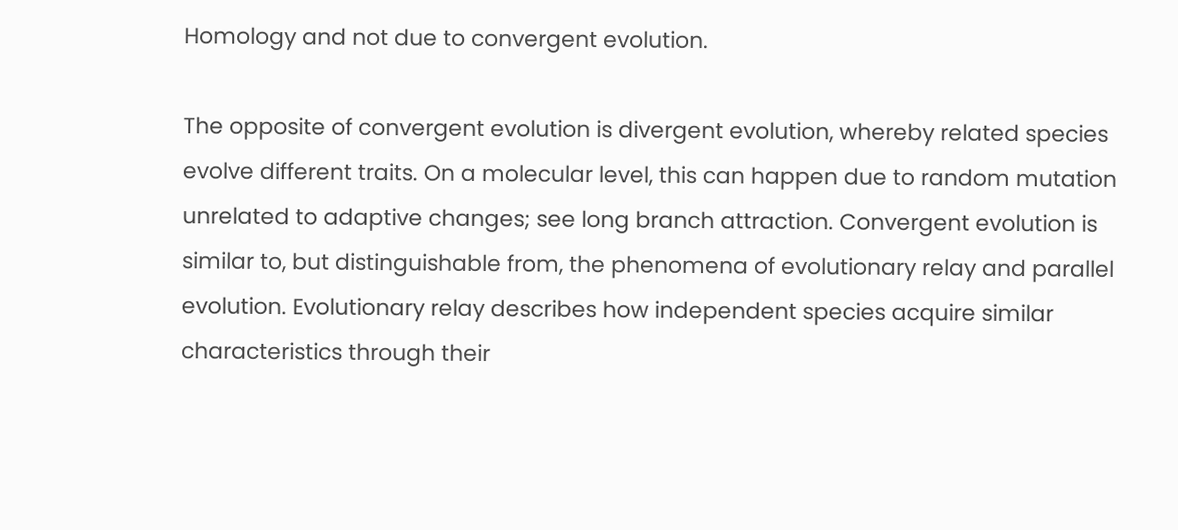Homology and not due to convergent evolution.

The opposite of convergent evolution is divergent evolution, whereby related species evolve different traits. On a molecular level, this can happen due to random mutation unrelated to adaptive changes; see long branch attraction. Convergent evolution is similar to, but distinguishable from, the phenomena of evolutionary relay and parallel evolution. Evolutionary relay describes how independent species acquire similar characteristics through their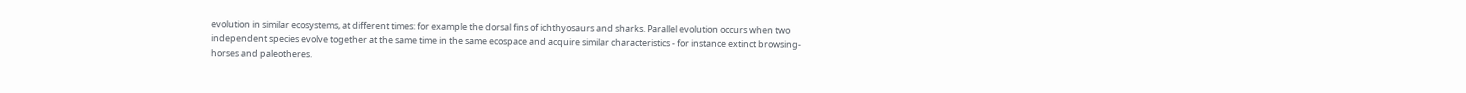evolution in similar ecosystems, at different times: for example the dorsal fins of ichthyosaurs and sharks. Parallel evolution occurs when two independent species evolve together at the same time in the same ecospace and acquire similar characteristics - for instance extinct browsing-horses and paleotheres.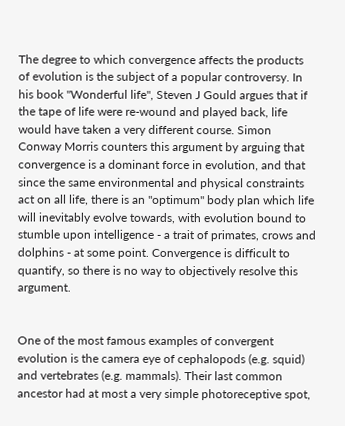The degree to which convergence affects the products of evolution is the subject of a popular controversy. In his book "Wonderful life", Steven J Gould argues that if the tape of life were re-wound and played back, life would have taken a very different course. Simon Conway Morris counters this argument by arguing that convergence is a dominant force in evolution, and that since the same environmental and physical constraints act on all life, there is an "optimum" body plan which life will inevitably evolve towards, with evolution bound to stumble upon intelligence - a trait of primates, crows and dolphins - at some point. Convergence is difficult to quantify, so there is no way to objectively resolve this argument.


One of the most famous examples of convergent evolution is the camera eye of cephalopods (e.g. squid) and vertebrates (e.g. mammals). Their last common ancestor had at most a very simple photoreceptive spot,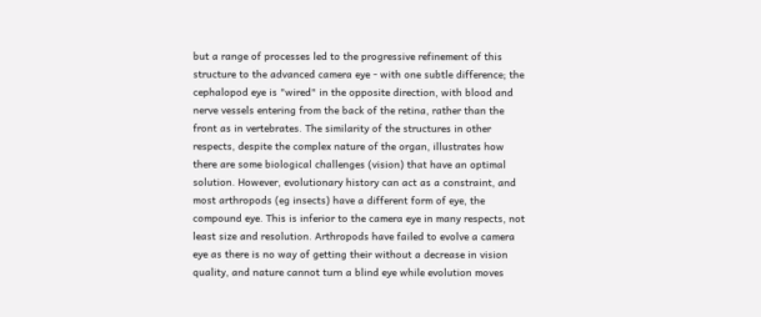but a range of processes led to the progressive refinement of this structure to the advanced camera eye - with one subtle difference; the cephalopod eye is "wired" in the opposite direction, with blood and nerve vessels entering from the back of the retina, rather than the front as in vertebrates. The similarity of the structures in other respects, despite the complex nature of the organ, illustrates how there are some biological challenges (vision) that have an optimal solution. However, evolutionary history can act as a constraint, and most arthropods (eg insects) have a different form of eye, the compound eye. This is inferior to the camera eye in many respects, not least size and resolution. Arthropods have failed to evolve a camera eye as there is no way of getting their without a decrease in vision quality, and nature cannot turn a blind eye while evolution moves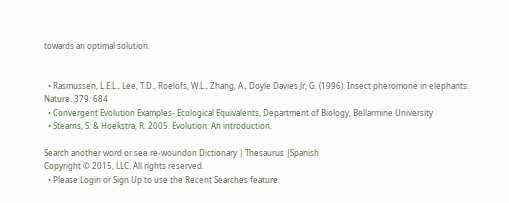towards an optimal solution.


  • Rasmussen, L.E.L., Lee, T.D., Roelofs, W.L., Zhang, A., Doyle Davies Jr, G. (1996). Insect pheromone in elephants. Nature. 379: 684
  • Convergent Evolution Examples- Ecological Equivalents, Department of Biology, Bellarmine University
  • Stearns, S. & Hoekstra, R. 2005. Evolution: An introduction.

Search another word or see re-woundon Dictionary | Thesaurus |Spanish
Copyright © 2015, LLC. All rights reserved.
  • Please Login or Sign Up to use the Recent Searches feature